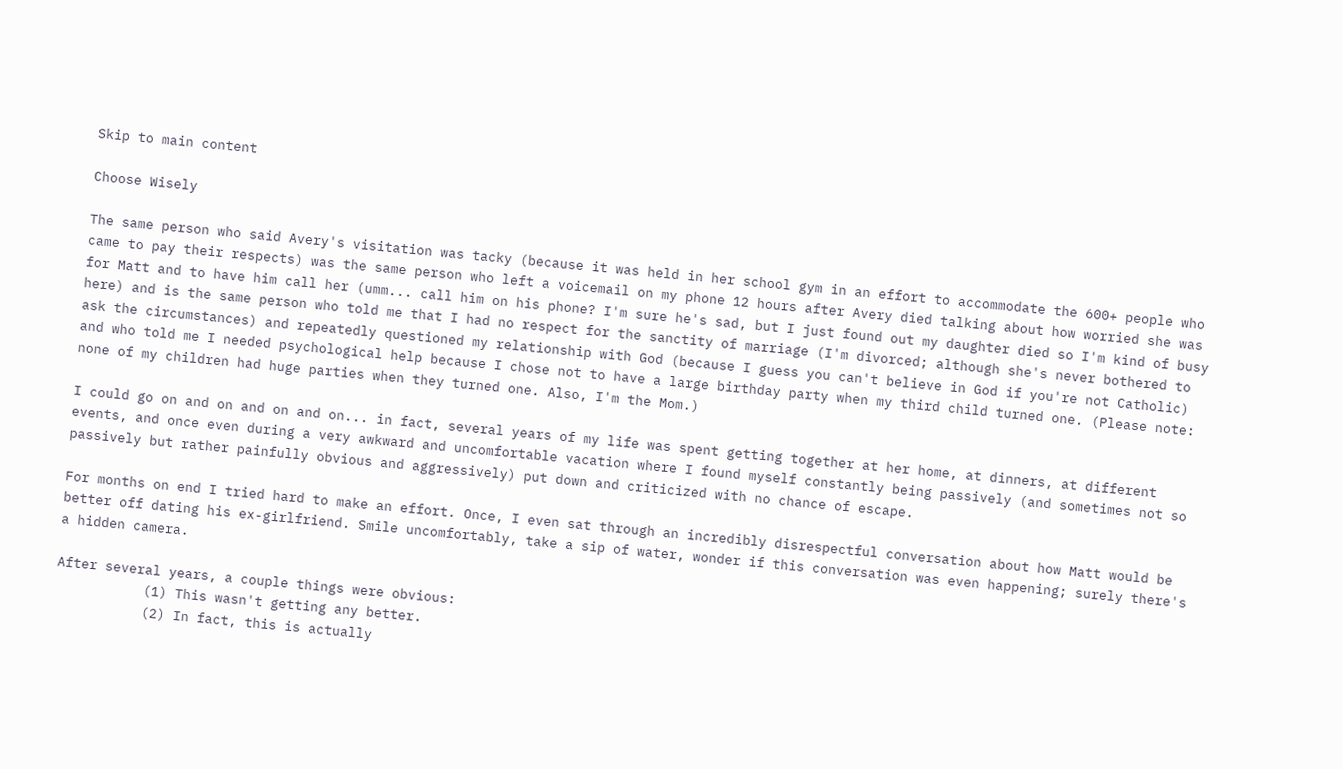Skip to main content

Choose Wisely

The same person who said Avery's visitation was tacky (because it was held in her school gym in an effort to accommodate the 600+ people who came to pay their respects) was the same person who left a voicemail on my phone 12 hours after Avery died talking about how worried she was for Matt and to have him call her (umm... call him on his phone? I'm sure he's sad, but I just found out my daughter died so I'm kind of busy here) and is the same person who told me that I had no respect for the sanctity of marriage (I'm divorced; although she's never bothered to ask the circumstances) and repeatedly questioned my relationship with God (because I guess you can't believe in God if you're not Catholic) and who told me I needed psychological help because I chose not to have a large birthday party when my third child turned one. (Please note: none of my children had huge parties when they turned one. Also, I'm the Mom.)

I could go on and on and on and on... in fact, several years of my life was spent getting together at her home, at dinners, at different events, and once even during a very awkward and uncomfortable vacation where I found myself constantly being passively (and sometimes not so passively but rather painfully obvious and aggressively) put down and criticized with no chance of escape.

For months on end I tried hard to make an effort. Once, I even sat through an incredibly disrespectful conversation about how Matt would be better off dating his ex-girlfriend. Smile uncomfortably, take a sip of water, wonder if this conversation was even happening; surely there's a hidden camera.

After several years, a couple things were obvious:
           (1) This wasn't getting any better.
           (2) In fact, this is actually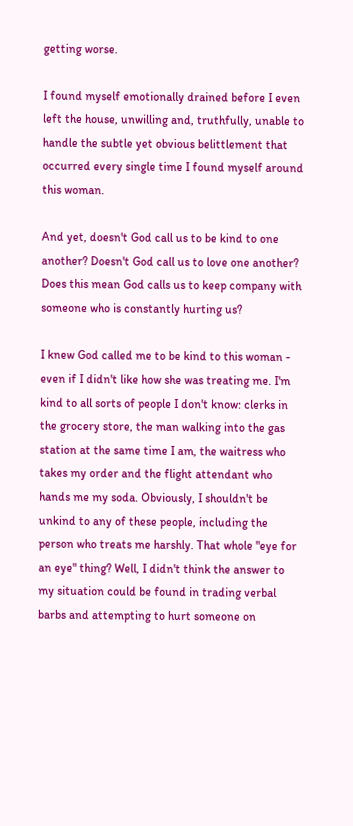getting worse.

I found myself emotionally drained before I even left the house, unwilling and, truthfully, unable to handle the subtle yet obvious belittlement that occurred every single time I found myself around this woman.

And yet, doesn't God call us to be kind to one another? Doesn't God call us to love one another? Does this mean God calls us to keep company with someone who is constantly hurting us?

I knew God called me to be kind to this woman - even if I didn't like how she was treating me. I'm kind to all sorts of people I don't know: clerks in the grocery store, the man walking into the gas station at the same time I am, the waitress who takes my order and the flight attendant who hands me my soda. Obviously, I shouldn't be unkind to any of these people, including the person who treats me harshly. That whole "eye for an eye" thing? Well, I didn't think the answer to my situation could be found in trading verbal barbs and attempting to hurt someone on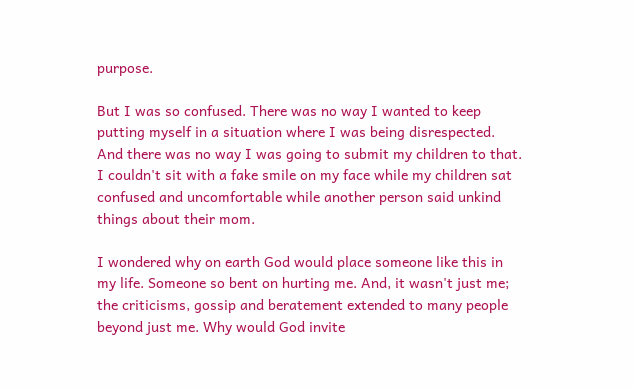purpose.

But I was so confused. There was no way I wanted to keep putting myself in a situation where I was being disrespected. And there was no way I was going to submit my children to that. I couldn't sit with a fake smile on my face while my children sat confused and uncomfortable while another person said unkind things about their mom.

I wondered why on earth God would place someone like this in my life. Someone so bent on hurting me. And, it wasn't just me; the criticisms, gossip and beratement extended to many people beyond just me. Why would God invite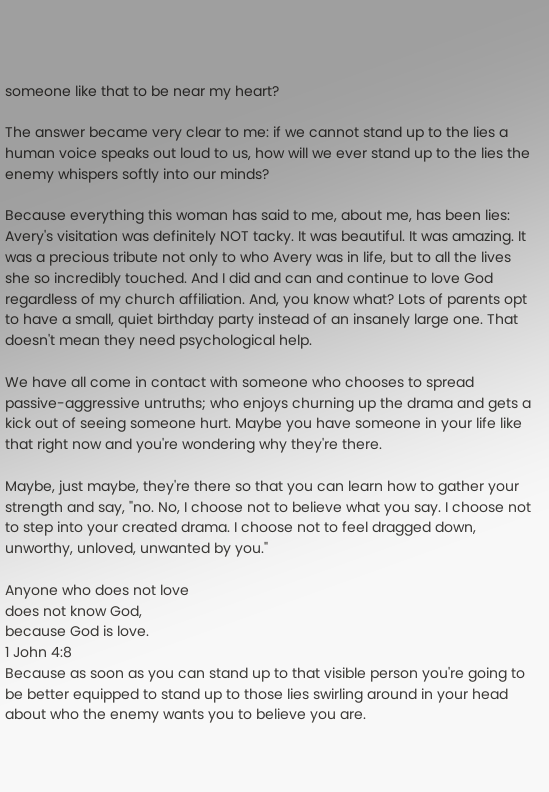someone like that to be near my heart?

The answer became very clear to me: if we cannot stand up to the lies a human voice speaks out loud to us, how will we ever stand up to the lies the enemy whispers softly into our minds?

Because everything this woman has said to me, about me, has been lies: Avery's visitation was definitely NOT tacky. It was beautiful. It was amazing. It was a precious tribute not only to who Avery was in life, but to all the lives she so incredibly touched. And I did and can and continue to love God regardless of my church affiliation. And, you know what? Lots of parents opt to have a small, quiet birthday party instead of an insanely large one. That doesn't mean they need psychological help.

We have all come in contact with someone who chooses to spread passive-aggressive untruths; who enjoys churning up the drama and gets a kick out of seeing someone hurt. Maybe you have someone in your life like that right now and you're wondering why they're there.

Maybe, just maybe, they're there so that you can learn how to gather your strength and say, "no. No, I choose not to believe what you say. I choose not to step into your created drama. I choose not to feel dragged down, unworthy, unloved, unwanted by you."

Anyone who does not love
does not know God,
because God is love.
1 John 4:8
Because as soon as you can stand up to that visible person you're going to be better equipped to stand up to those lies swirling around in your head about who the enemy wants you to believe you are.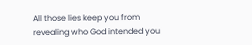All those lies keep you from revealing who God intended you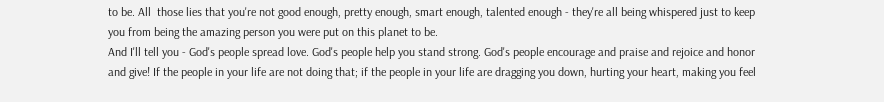to be. All  those lies that you're not good enough, pretty enough, smart enough, talented enough - they're all being whispered just to keep you from being the amazing person you were put on this planet to be.
And I'll tell you - God's people spread love. God's people help you stand strong. God's people encourage and praise and rejoice and honor and give! If the people in your life are not doing that; if the people in your life are dragging you down, hurting your heart, making you feel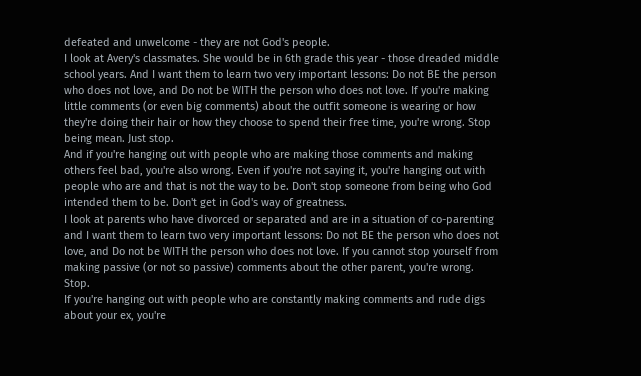defeated and unwelcome - they are not God's people.
I look at Avery's classmates. She would be in 6th grade this year - those dreaded middle school years. And I want them to learn two very important lessons: Do not BE the person who does not love, and Do not be WITH the person who does not love. If you're making little comments (or even big comments) about the outfit someone is wearing or how they're doing their hair or how they choose to spend their free time, you're wrong. Stop being mean. Just stop.
And if you're hanging out with people who are making those comments and making others feel bad, you're also wrong. Even if you're not saying it, you're hanging out with people who are and that is not the way to be. Don't stop someone from being who God intended them to be. Don't get in God's way of greatness.
I look at parents who have divorced or separated and are in a situation of co-parenting and I want them to learn two very important lessons: Do not BE the person who does not love, and Do not be WITH the person who does not love. If you cannot stop yourself from making passive (or not so passive) comments about the other parent, you're wrong. Stop.
If you're hanging out with people who are constantly making comments and rude digs about your ex, you're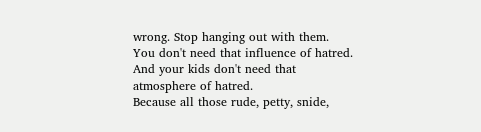wrong. Stop hanging out with them. You don't need that influence of hatred. And your kids don't need that atmosphere of hatred.
Because all those rude, petty, snide,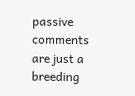passive comments are just a breeding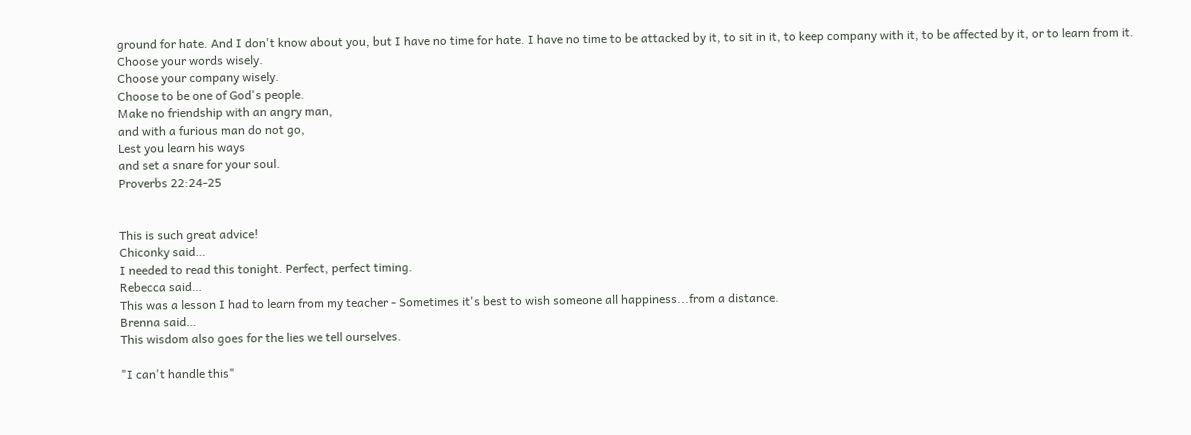ground for hate. And I don't know about you, but I have no time for hate. I have no time to be attacked by it, to sit in it, to keep company with it, to be affected by it, or to learn from it.
Choose your words wisely.
Choose your company wisely.
Choose to be one of God's people.
Make no friendship with an angry man,
and with a furious man do not go,
Lest you learn his ways
and set a snare for your soul.
Proverbs 22:24-25


This is such great advice!
Chiconky said…
I needed to read this tonight. Perfect, perfect timing.
Rebecca said…
This was a lesson I had to learn from my teacher - Sometimes it's best to wish someone all happiness...from a distance.
Brenna said…
This wisdom also goes for the lies we tell ourselves.

"I can't handle this"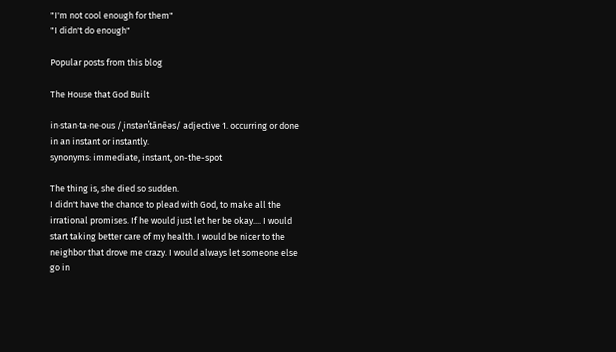"I'm not cool enough for them"
"I didn't do enough"

Popular posts from this blog

The House that God Built

in·stan·ta·ne·ous /ˌinstənˈtānēəs/ adjective 1. occurring or done in an instant or instantly.
synonyms: immediate, instant, on-the-spot

The thing is, she died so sudden.
I didn't have the chance to plead with God, to make all the irrational promises. If he would just let her be okay.... I would start taking better care of my health. I would be nicer to the neighbor that drove me crazy. I would always let someone else go in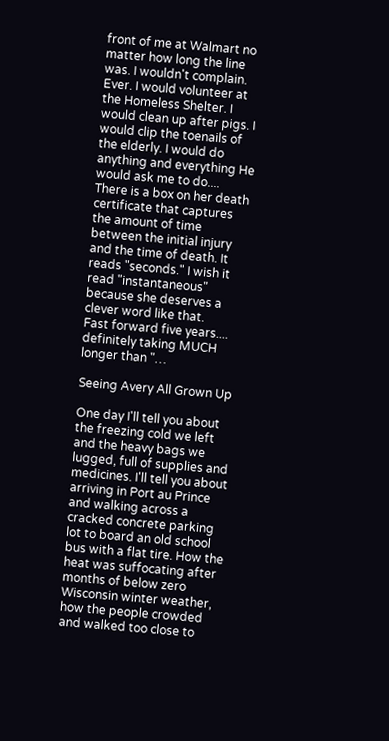front of me at Walmart no matter how long the line was. I wouldn't complain. Ever. I would volunteer at the Homeless Shelter. I would clean up after pigs. I would clip the toenails of the elderly. I would do anything and everything He would ask me to do....
There is a box on her death certificate that captures the amount of time between the initial injury and the time of death. It reads "seconds." I wish it read "instantaneous" because she deserves a clever word like that.
Fast forward five years.... definitely taking MUCH longer than "…

Seeing Avery All Grown Up

One day I'll tell you about the freezing cold we left and the heavy bags we lugged, full of supplies and medicines. I'll tell you about arriving in Port au Prince and walking across a cracked concrete parking lot to board an old school bus with a flat tire. How the heat was suffocating after months of below zero Wisconsin winter weather, how the people crowded and walked too close to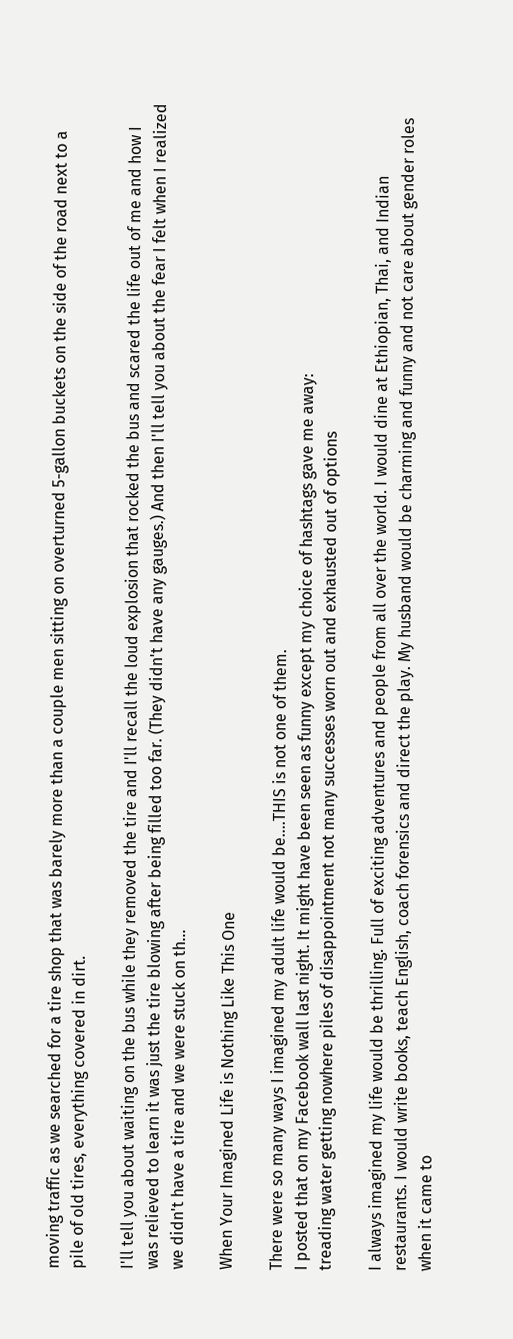moving traffic as we searched for a tire shop that was barely more than a couple men sitting on overturned 5-gallon buckets on the side of the road next to a pile of old tires, everything covered in dirt.

I'll tell you about waiting on the bus while they removed the tire and I'll recall the loud explosion that rocked the bus and scared the life out of me and how I was relieved to learn it was just the tire blowing after being filled too far. (They didn't have any gauges.) And then I'll tell you about the fear I felt when I realized we didn't have a tire and we were stuck on th…

When Your Imagined Life is Nothing Like This One

There were so many ways I imagined my adult life would be....THIS is not one of them.
I posted that on my Facebook wall last night. It might have been seen as funny except my choice of hashtags gave me away:
treading water getting nowhere piles of disappointment not many successes worn out and exhausted out of options

I always imagined my life would be thrilling. Full of exciting adventures and people from all over the world. I would dine at Ethiopian, Thai, and Indian restaurants. I would write books, teach English, coach forensics and direct the play. My husband would be charming and funny and not care about gender roles when it came to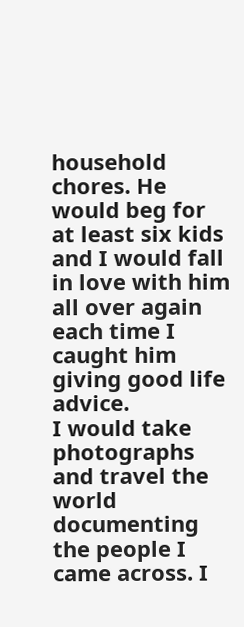household chores. He would beg for at least six kids and I would fall in love with him all over again each time I caught him giving good life advice.
I would take photographs and travel the world documenting the people I came across. I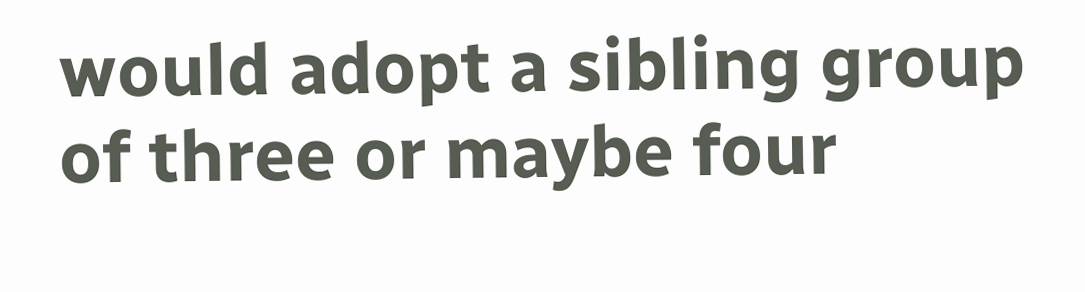would adopt a sibling group of three or maybe four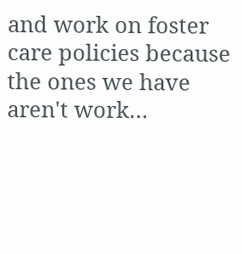and work on foster care policies because the ones we have aren't work…